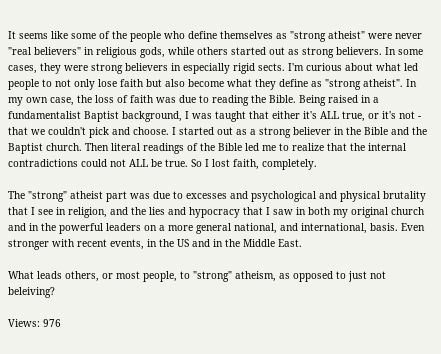It seems like some of the people who define themselves as "strong atheist" were never "real believers" in religious gods, while others started out as strong believers. In some cases, they were strong believers in especially rigid sects. I'm curious about what led people to not only lose faith but also become what they define as "strong atheist". In my own case, the loss of faith was due to reading the Bible. Being raised in a fundamentalist Baptist background, I was taught that either it's ALL true, or it's not - that we couldn't pick and choose. I started out as a strong believer in the Bible and the Baptist church. Then literal readings of the Bible led me to realize that the internal contradictions could not ALL be true. So I lost faith, completely.

The "strong" atheist part was due to excesses and psychological and physical brutality that I see in religion, and the lies and hypocracy that I saw in both my original church and in the powerful leaders on a more general national, and international, basis. Even stronger with recent events, in the US and in the Middle East.

What leads others, or most people, to "strong" atheism, as opposed to just not beleiving?

Views: 976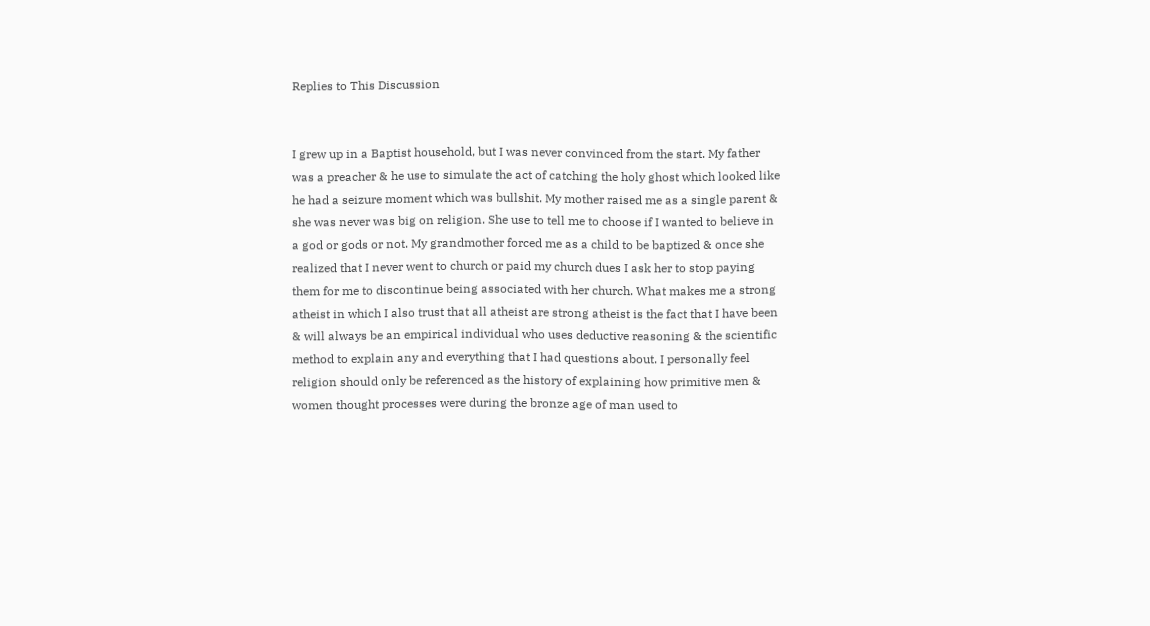Replies to This Discussion


I grew up in a Baptist household, but I was never convinced from the start. My father was a preacher & he use to simulate the act of catching the holy ghost which looked like he had a seizure moment which was bullshit. My mother raised me as a single parent & she was never was big on religion. She use to tell me to choose if I wanted to believe in a god or gods or not. My grandmother forced me as a child to be baptized & once she realized that I never went to church or paid my church dues I ask her to stop paying them for me to discontinue being associated with her church. What makes me a strong atheist in which I also trust that all atheist are strong atheist is the fact that I have been & will always be an empirical individual who uses deductive reasoning & the scientific method to explain any and everything that I had questions about. I personally feel religion should only be referenced as the history of explaining how primitive men & women thought processes were during the bronze age of man used to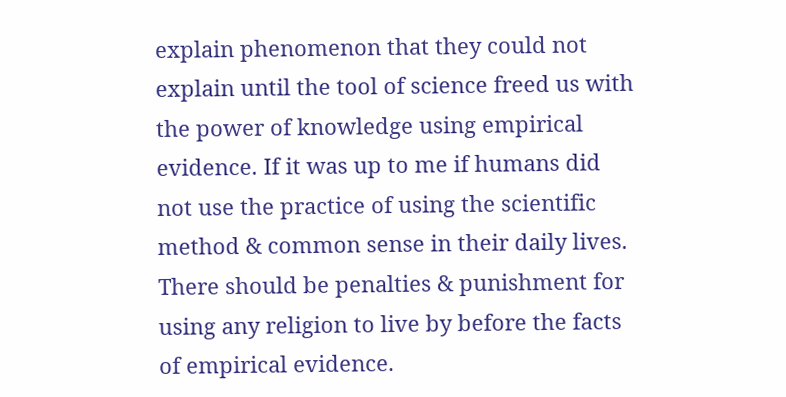explain phenomenon that they could not explain until the tool of science freed us with the power of knowledge using empirical evidence. If it was up to me if humans did not use the practice of using the scientific method & common sense in their daily lives. There should be penalties & punishment for using any religion to live by before the facts of empirical evidence.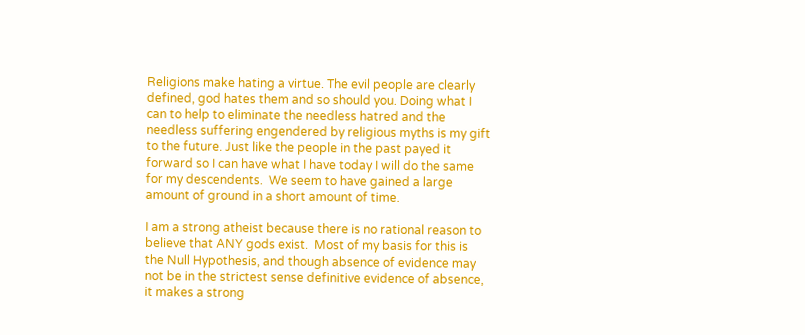Religions make hating a virtue. The evil people are clearly defined, god hates them and so should you. Doing what I can to help to eliminate the needless hatred and the needless suffering engendered by religious myths is my gift to the future. Just like the people in the past payed it forward so I can have what I have today I will do the same for my descendents.  We seem to have gained a large amount of ground in a short amount of time.

I am a strong atheist because there is no rational reason to believe that ANY gods exist.  Most of my basis for this is the Null Hypothesis, and though absence of evidence may not be in the strictest sense definitive evidence of absence, it makes a strong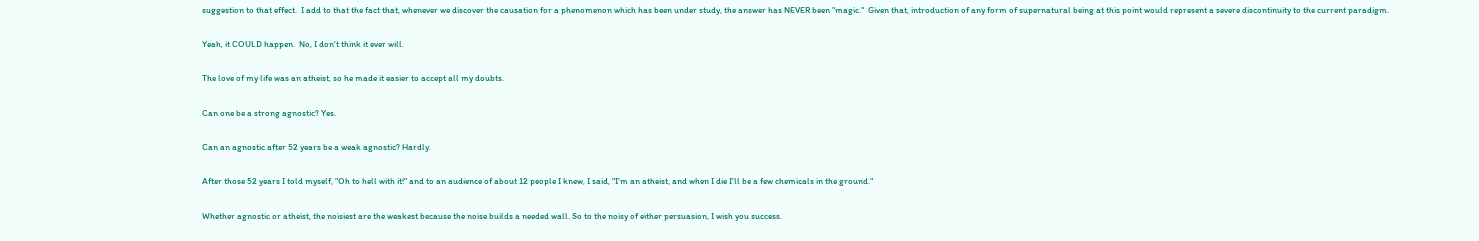suggestion to that effect.  I add to that the fact that, whenever we discover the causation for a phenomenon which has been under study, the answer has NEVER been "magic."  Given that, introduction of any form of supernatural being at this point would represent a severe discontinuity to the current paradigm.

Yeah, it COULD happen.  No, I don't think it ever will.

The love of my life was an atheist, so he made it easier to accept all my doubts.

Can one be a strong agnostic? Yes.

Can an agnostic after 52 years be a weak agnostic? Hardly.

After those 52 years I told myself, "Oh to hell with it!" and to an audience of about 12 people I knew, I said, "I'm an atheist, and when I die I'll be a few chemicals in the ground."

Whether agnostic or atheist, the noisiest are the weakest because the noise builds a needed wall. So to the noisy of either persuasion, I wish you success.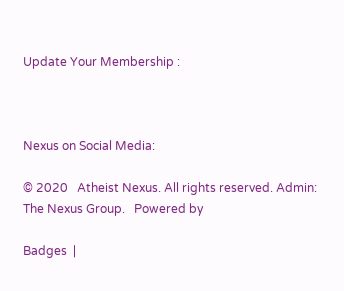Update Your Membership :



Nexus on Social Media:

© 2020   Atheist Nexus. All rights reserved. Admin: The Nexus Group.   Powered by

Badges  |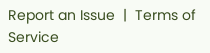Report an Issue  |  Terms of Service